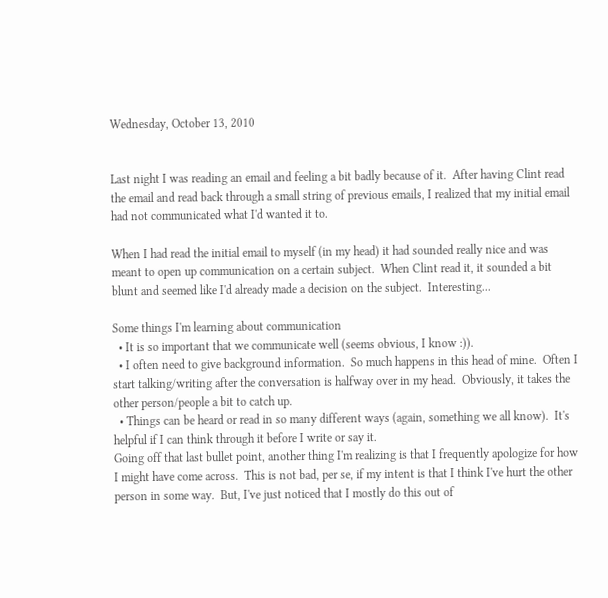Wednesday, October 13, 2010


Last night I was reading an email and feeling a bit badly because of it.  After having Clint read the email and read back through a small string of previous emails, I realized that my initial email had not communicated what I'd wanted it to.

When I had read the initial email to myself (in my head) it had sounded really nice and was meant to open up communication on a certain subject.  When Clint read it, it sounded a bit blunt and seemed like I'd already made a decision on the subject.  Interesting...

Some things I'm learning about communication
  • It is so important that we communicate well (seems obvious, I know :)).
  • I often need to give background information.  So much happens in this head of mine.  Often I start talking/writing after the conversation is halfway over in my head.  Obviously, it takes the other person/people a bit to catch up.
  • Things can be heard or read in so many different ways (again, something we all know).  It's helpful if I can think through it before I write or say it.
Going off that last bullet point, another thing I'm realizing is that I frequently apologize for how I might have come across.  This is not bad, per se, if my intent is that I think I've hurt the other person in some way.  But, I've just noticed that I mostly do this out of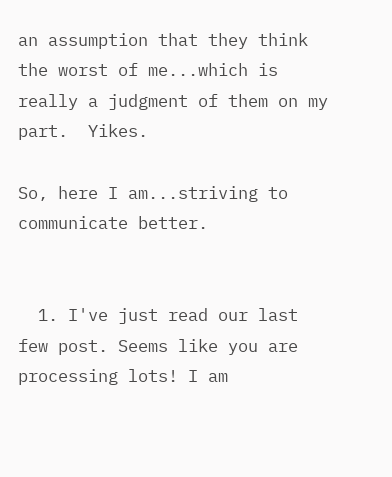an assumption that they think the worst of me...which is really a judgment of them on my part.  Yikes.

So, here I am...striving to communicate better.


  1. I've just read our last few post. Seems like you are processing lots! I am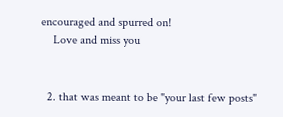encouraged and spurred on!
    Love and miss you


  2. that was meant to be "your last few posts"